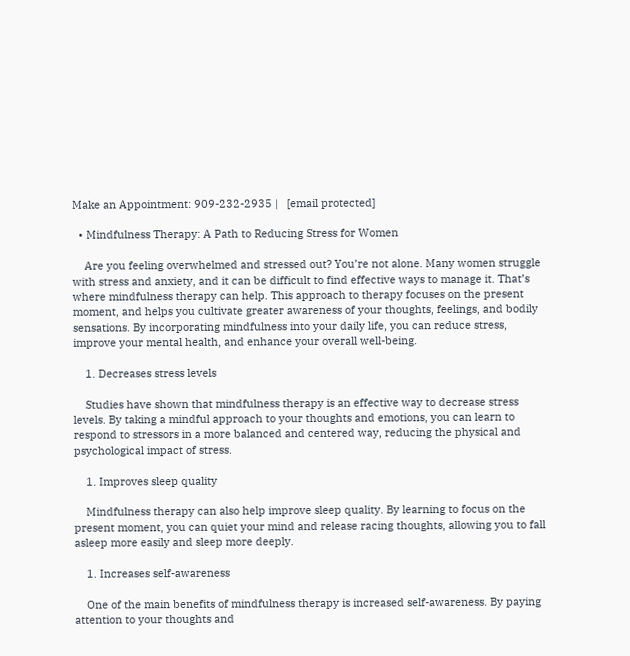Make an Appointment: 909-232-2935 |   [email protected]

  • Mindfulness Therapy: A Path to Reducing Stress for Women

    Are you feeling overwhelmed and stressed out? You’re not alone. Many women struggle with stress and anxiety, and it can be difficult to find effective ways to manage it. That’s where mindfulness therapy can help. This approach to therapy focuses on the present moment, and helps you cultivate greater awareness of your thoughts, feelings, and bodily sensations. By incorporating mindfulness into your daily life, you can reduce stress, improve your mental health, and enhance your overall well-being.

    1. Decreases stress levels

    Studies have shown that mindfulness therapy is an effective way to decrease stress levels. By taking a mindful approach to your thoughts and emotions, you can learn to respond to stressors in a more balanced and centered way, reducing the physical and psychological impact of stress.

    1. Improves sleep quality

    Mindfulness therapy can also help improve sleep quality. By learning to focus on the present moment, you can quiet your mind and release racing thoughts, allowing you to fall asleep more easily and sleep more deeply.

    1. Increases self-awareness

    One of the main benefits of mindfulness therapy is increased self-awareness. By paying attention to your thoughts and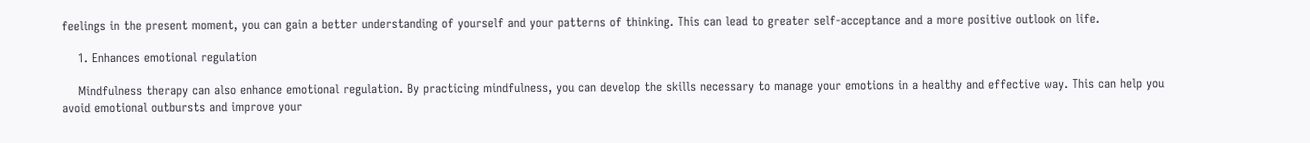feelings in the present moment, you can gain a better understanding of yourself and your patterns of thinking. This can lead to greater self-acceptance and a more positive outlook on life.

    1. Enhances emotional regulation

    Mindfulness therapy can also enhance emotional regulation. By practicing mindfulness, you can develop the skills necessary to manage your emotions in a healthy and effective way. This can help you avoid emotional outbursts and improve your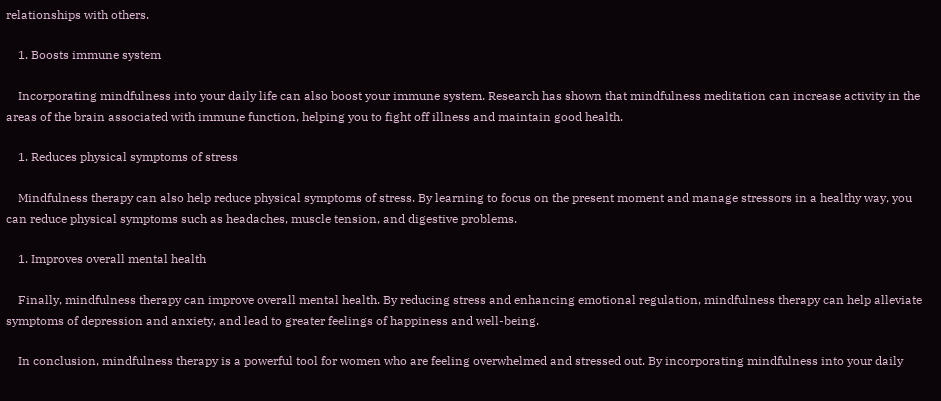relationships with others.

    1. Boosts immune system

    Incorporating mindfulness into your daily life can also boost your immune system. Research has shown that mindfulness meditation can increase activity in the areas of the brain associated with immune function, helping you to fight off illness and maintain good health.

    1. Reduces physical symptoms of stress

    Mindfulness therapy can also help reduce physical symptoms of stress. By learning to focus on the present moment and manage stressors in a healthy way, you can reduce physical symptoms such as headaches, muscle tension, and digestive problems.

    1. Improves overall mental health

    Finally, mindfulness therapy can improve overall mental health. By reducing stress and enhancing emotional regulation, mindfulness therapy can help alleviate symptoms of depression and anxiety, and lead to greater feelings of happiness and well-being.

    In conclusion, mindfulness therapy is a powerful tool for women who are feeling overwhelmed and stressed out. By incorporating mindfulness into your daily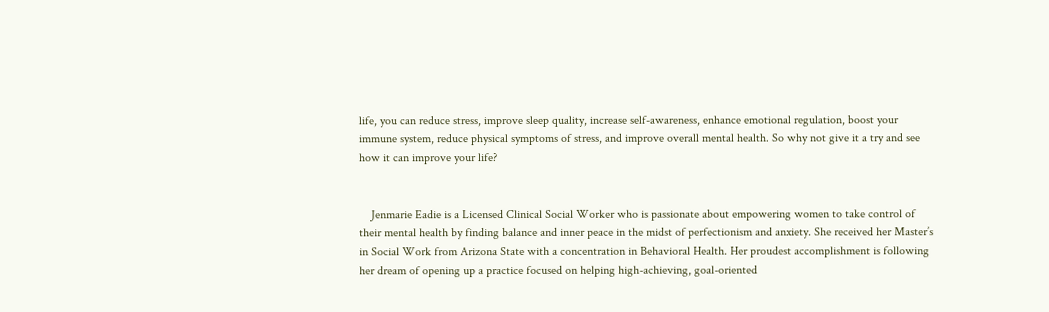life, you can reduce stress, improve sleep quality, increase self-awareness, enhance emotional regulation, boost your immune system, reduce physical symptoms of stress, and improve overall mental health. So why not give it a try and see how it can improve your life?


    Jenmarie Eadie is a Licensed Clinical Social Worker who is passionate about empowering women to take control of their mental health by finding balance and inner peace in the midst of perfectionism and anxiety. She received her Master’s in Social Work from Arizona State with a concentration in Behavioral Health. Her proudest accomplishment is following her dream of opening up a practice focused on helping high-achieving, goal-oriented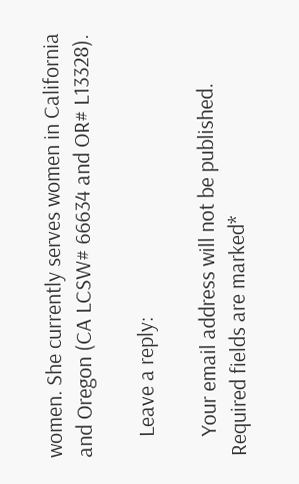women. She currently serves women in California and Oregon (CA LCSW# 66634 and OR# L13328).

    Leave a reply:

    Your email address will not be published. Required fields are marked*